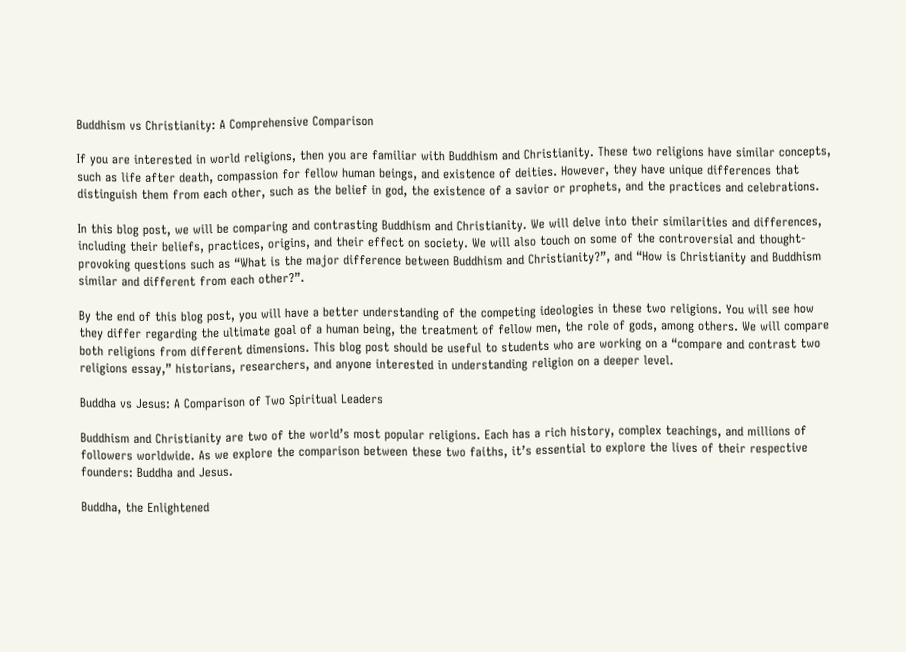Buddhism vs Christianity: A Comprehensive Comparison

If you are interested in world religions, then you are familiar with Buddhism and Christianity. These two religions have similar concepts, such as life after death, compassion for fellow human beings, and existence of deities. However, they have unique differences that distinguish them from each other, such as the belief in god, the existence of a savior or prophets, and the practices and celebrations.

In this blog post, we will be comparing and contrasting Buddhism and Christianity. We will delve into their similarities and differences, including their beliefs, practices, origins, and their effect on society. We will also touch on some of the controversial and thought-provoking questions such as “What is the major difference between Buddhism and Christianity?”, and “How is Christianity and Buddhism similar and different from each other?”.

By the end of this blog post, you will have a better understanding of the competing ideologies in these two religions. You will see how they differ regarding the ultimate goal of a human being, the treatment of fellow men, the role of gods, among others. We will compare both religions from different dimensions. This blog post should be useful to students who are working on a “compare and contrast two religions essay,” historians, researchers, and anyone interested in understanding religion on a deeper level.

Buddha vs Jesus: A Comparison of Two Spiritual Leaders

Buddhism and Christianity are two of the world’s most popular religions. Each has a rich history, complex teachings, and millions of followers worldwide. As we explore the comparison between these two faiths, it’s essential to explore the lives of their respective founders: Buddha and Jesus.

Buddha, the Enlightened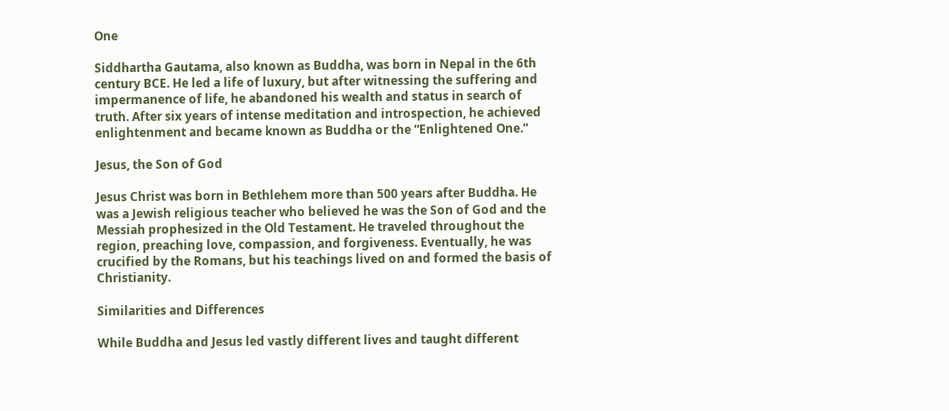One

Siddhartha Gautama, also known as Buddha, was born in Nepal in the 6th century BCE. He led a life of luxury, but after witnessing the suffering and impermanence of life, he abandoned his wealth and status in search of truth. After six years of intense meditation and introspection, he achieved enlightenment and became known as Buddha or the “Enlightened One.”

Jesus, the Son of God

Jesus Christ was born in Bethlehem more than 500 years after Buddha. He was a Jewish religious teacher who believed he was the Son of God and the Messiah prophesized in the Old Testament. He traveled throughout the region, preaching love, compassion, and forgiveness. Eventually, he was crucified by the Romans, but his teachings lived on and formed the basis of Christianity.

Similarities and Differences

While Buddha and Jesus led vastly different lives and taught different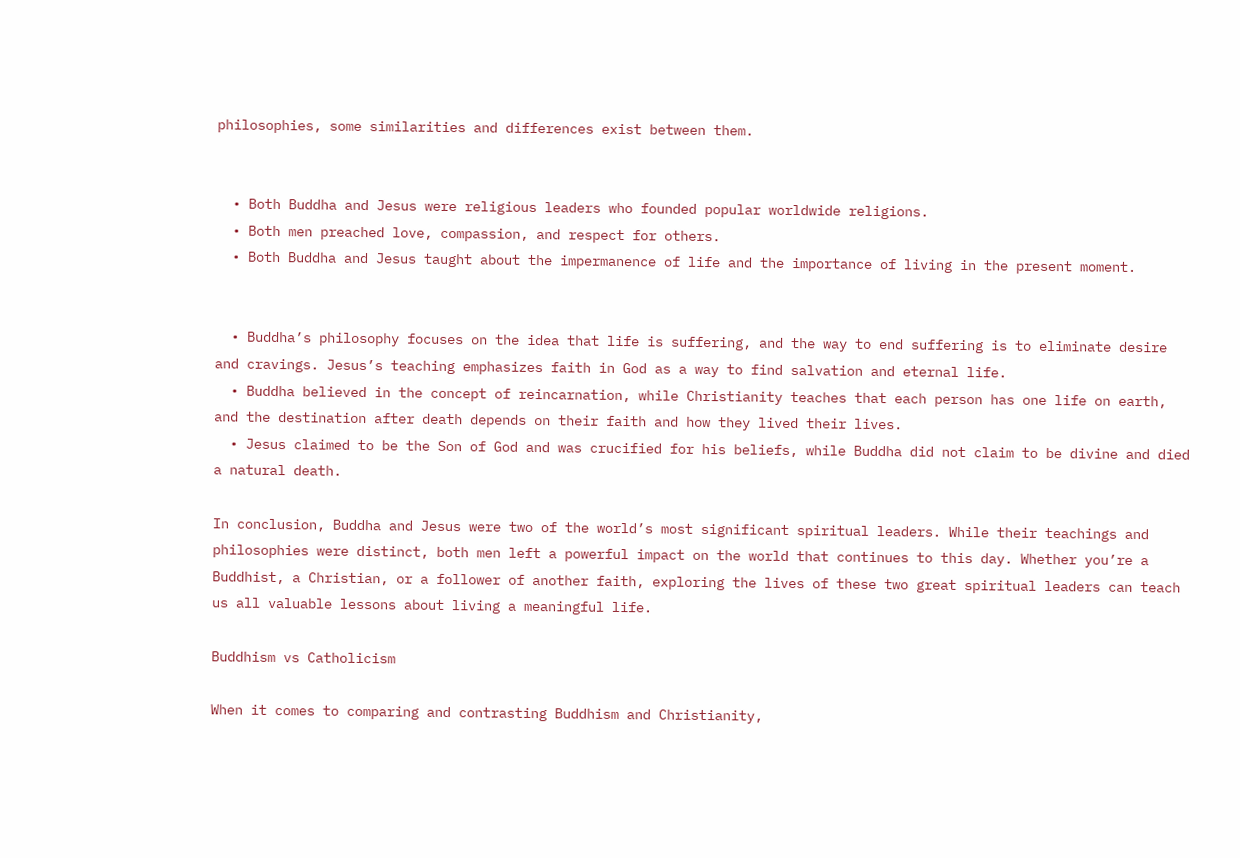philosophies, some similarities and differences exist between them.


  • Both Buddha and Jesus were religious leaders who founded popular worldwide religions.
  • Both men preached love, compassion, and respect for others.
  • Both Buddha and Jesus taught about the impermanence of life and the importance of living in the present moment.


  • Buddha’s philosophy focuses on the idea that life is suffering, and the way to end suffering is to eliminate desire and cravings. Jesus’s teaching emphasizes faith in God as a way to find salvation and eternal life.
  • Buddha believed in the concept of reincarnation, while Christianity teaches that each person has one life on earth, and the destination after death depends on their faith and how they lived their lives.
  • Jesus claimed to be the Son of God and was crucified for his beliefs, while Buddha did not claim to be divine and died a natural death.

In conclusion, Buddha and Jesus were two of the world’s most significant spiritual leaders. While their teachings and philosophies were distinct, both men left a powerful impact on the world that continues to this day. Whether you’re a Buddhist, a Christian, or a follower of another faith, exploring the lives of these two great spiritual leaders can teach us all valuable lessons about living a meaningful life.

Buddhism vs Catholicism

When it comes to comparing and contrasting Buddhism and Christianity,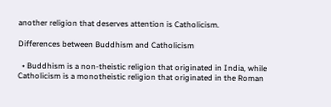another religion that deserves attention is Catholicism.

Differences between Buddhism and Catholicism

  • Buddhism is a non-theistic religion that originated in India, while Catholicism is a monotheistic religion that originated in the Roman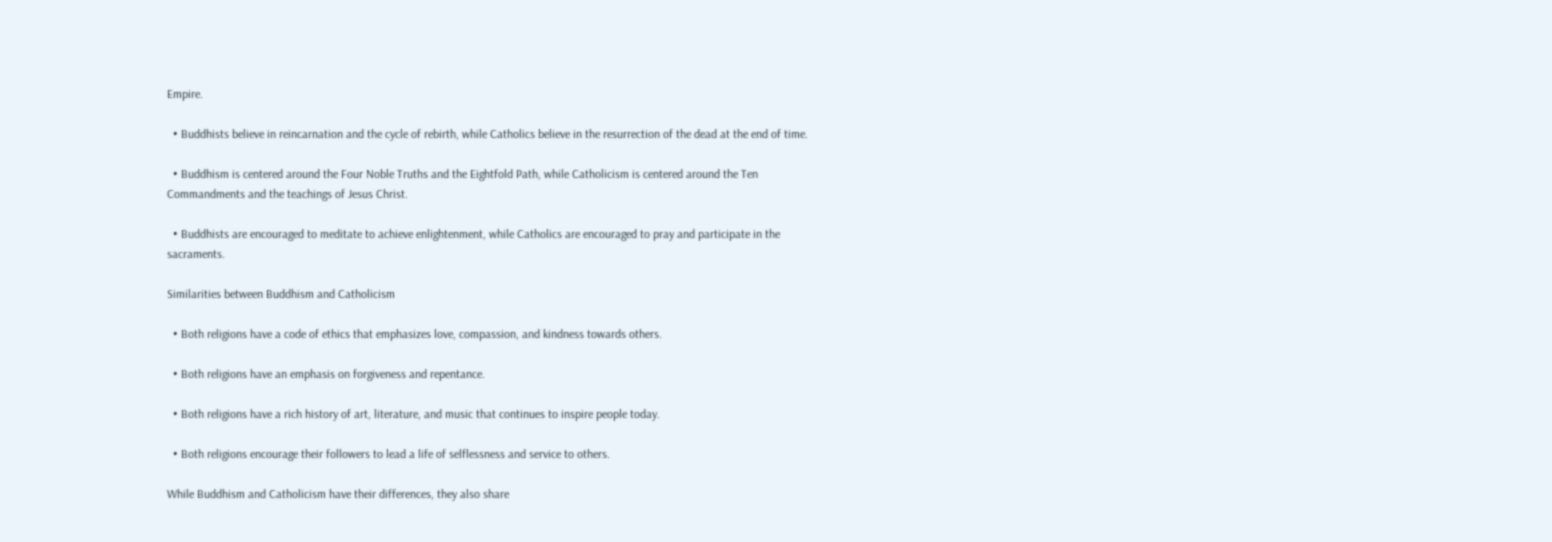Empire.

  • Buddhists believe in reincarnation and the cycle of rebirth, while Catholics believe in the resurrection of the dead at the end of time.

  • Buddhism is centered around the Four Noble Truths and the Eightfold Path, while Catholicism is centered around the Ten Commandments and the teachings of Jesus Christ.

  • Buddhists are encouraged to meditate to achieve enlightenment, while Catholics are encouraged to pray and participate in the sacraments.

Similarities between Buddhism and Catholicism

  • Both religions have a code of ethics that emphasizes love, compassion, and kindness towards others.

  • Both religions have an emphasis on forgiveness and repentance.

  • Both religions have a rich history of art, literature, and music that continues to inspire people today.

  • Both religions encourage their followers to lead a life of selflessness and service to others.

While Buddhism and Catholicism have their differences, they also share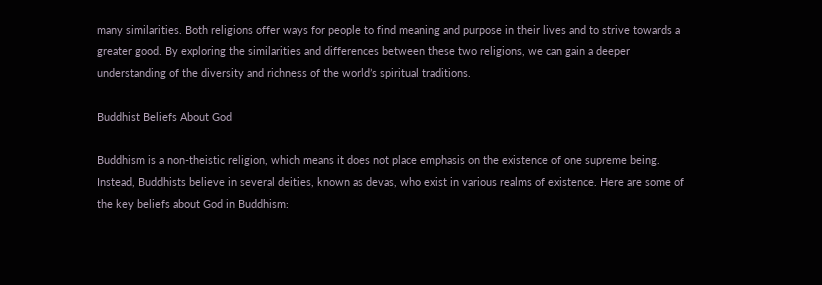many similarities. Both religions offer ways for people to find meaning and purpose in their lives and to strive towards a greater good. By exploring the similarities and differences between these two religions, we can gain a deeper understanding of the diversity and richness of the world’s spiritual traditions.

Buddhist Beliefs About God

Buddhism is a non-theistic religion, which means it does not place emphasis on the existence of one supreme being. Instead, Buddhists believe in several deities, known as devas, who exist in various realms of existence. Here are some of the key beliefs about God in Buddhism: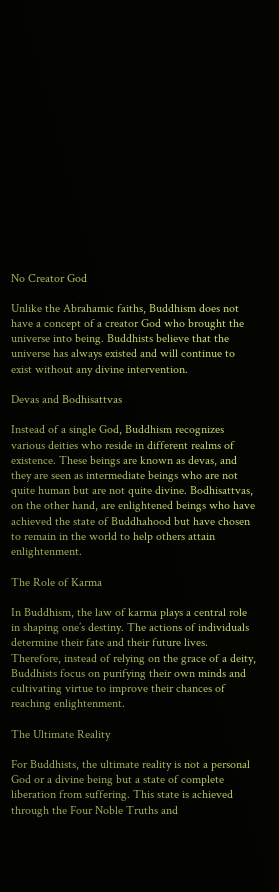No Creator God

Unlike the Abrahamic faiths, Buddhism does not have a concept of a creator God who brought the universe into being. Buddhists believe that the universe has always existed and will continue to exist without any divine intervention.

Devas and Bodhisattvas

Instead of a single God, Buddhism recognizes various deities who reside in different realms of existence. These beings are known as devas, and they are seen as intermediate beings who are not quite human but are not quite divine. Bodhisattvas, on the other hand, are enlightened beings who have achieved the state of Buddhahood but have chosen to remain in the world to help others attain enlightenment.

The Role of Karma

In Buddhism, the law of karma plays a central role in shaping one’s destiny. The actions of individuals determine their fate and their future lives. Therefore, instead of relying on the grace of a deity, Buddhists focus on purifying their own minds and cultivating virtue to improve their chances of reaching enlightenment.

The Ultimate Reality

For Buddhists, the ultimate reality is not a personal God or a divine being but a state of complete liberation from suffering. This state is achieved through the Four Noble Truths and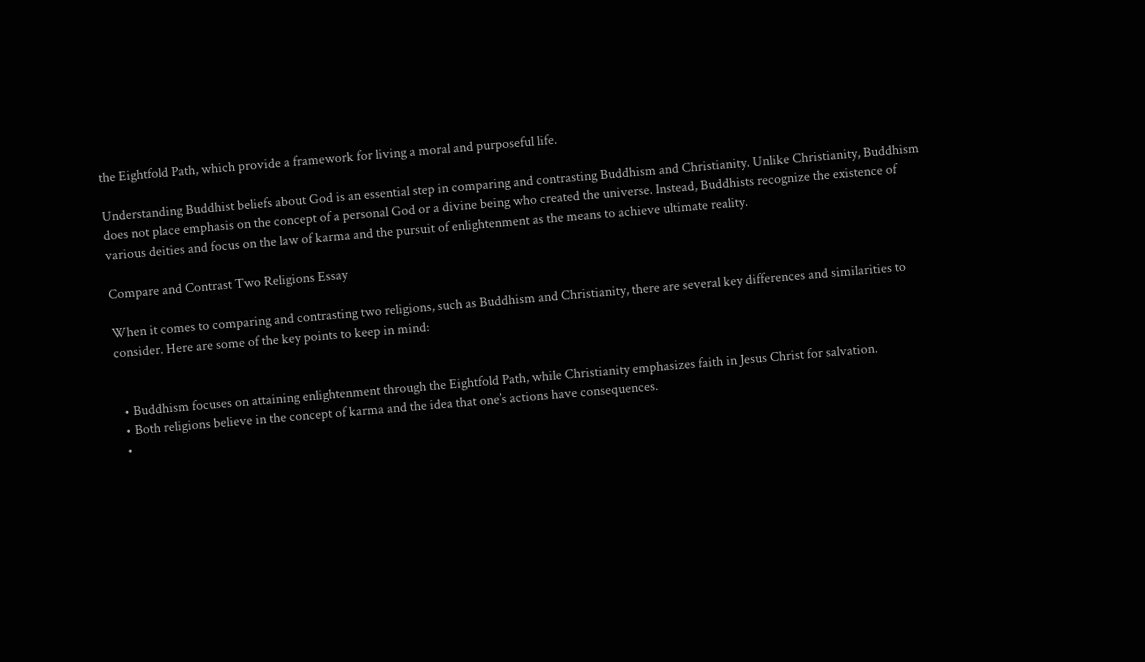the Eightfold Path, which provide a framework for living a moral and purposeful life.

Understanding Buddhist beliefs about God is an essential step in comparing and contrasting Buddhism and Christianity. Unlike Christianity, Buddhism does not place emphasis on the concept of a personal God or a divine being who created the universe. Instead, Buddhists recognize the existence of various deities and focus on the law of karma and the pursuit of enlightenment as the means to achieve ultimate reality.

Compare and Contrast Two Religions Essay

When it comes to comparing and contrasting two religions, such as Buddhism and Christianity, there are several key differences and similarities to consider. Here are some of the key points to keep in mind:


  • Buddhism focuses on attaining enlightenment through the Eightfold Path, while Christianity emphasizes faith in Jesus Christ for salvation.
  • Both religions believe in the concept of karma and the idea that one’s actions have consequences.
  •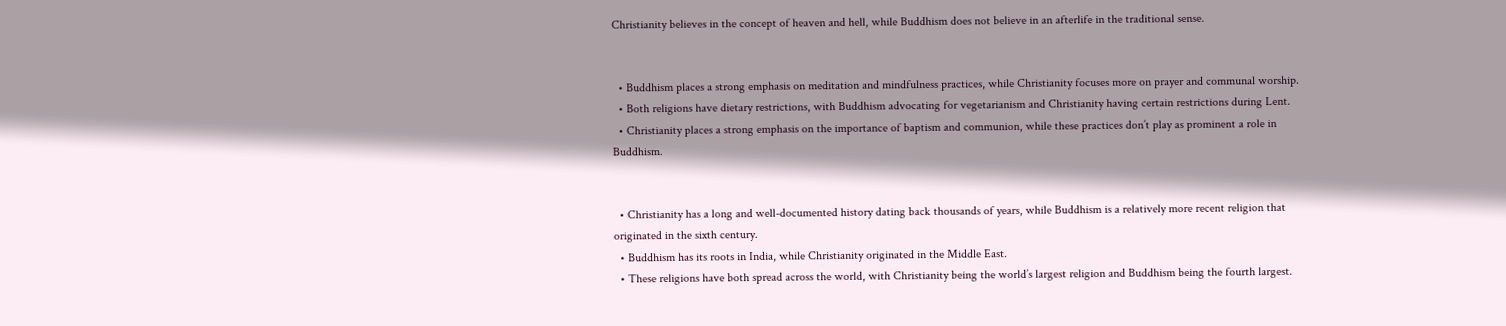Christianity believes in the concept of heaven and hell, while Buddhism does not believe in an afterlife in the traditional sense.


  • Buddhism places a strong emphasis on meditation and mindfulness practices, while Christianity focuses more on prayer and communal worship.
  • Both religions have dietary restrictions, with Buddhism advocating for vegetarianism and Christianity having certain restrictions during Lent.
  • Christianity places a strong emphasis on the importance of baptism and communion, while these practices don’t play as prominent a role in Buddhism.


  • Christianity has a long and well-documented history dating back thousands of years, while Buddhism is a relatively more recent religion that originated in the sixth century.
  • Buddhism has its roots in India, while Christianity originated in the Middle East.
  • These religions have both spread across the world, with Christianity being the world’s largest religion and Buddhism being the fourth largest.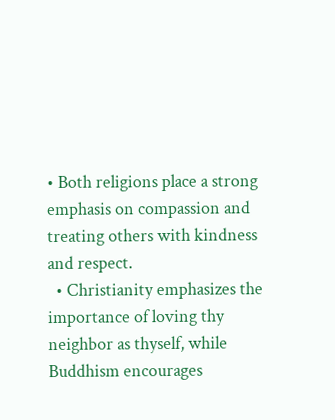• Both religions place a strong emphasis on compassion and treating others with kindness and respect.
  • Christianity emphasizes the importance of loving thy neighbor as thyself, while Buddhism encourages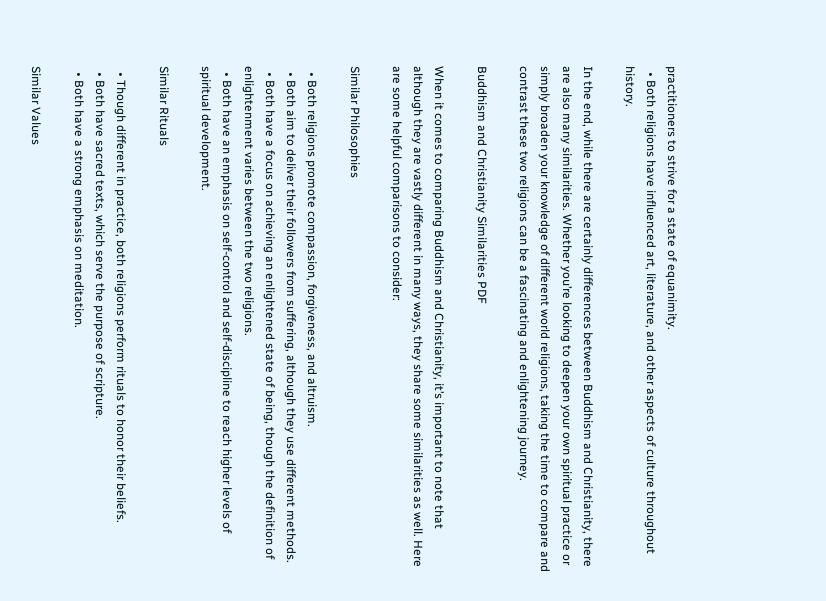practitioners to strive for a state of equanimity.
  • Both religions have influenced art, literature, and other aspects of culture throughout history.

In the end, while there are certainly differences between Buddhism and Christianity, there are also many similarities. Whether you’re looking to deepen your own spiritual practice or simply broaden your knowledge of different world religions, taking the time to compare and contrast these two religions can be a fascinating and enlightening journey.

Buddhism and Christianity Similarities PDF

When it comes to comparing Buddhism and Christianity, it’s important to note that although they are vastly different in many ways, they share some similarities as well. Here are some helpful comparisons to consider:

Similar Philosophies

  • Both religions promote compassion, forgiveness, and altruism.
  • Both aim to deliver their followers from suffering, although they use different methods.
  • Both have a focus on achieving an enlightened state of being, though the definition of enlightenment varies between the two religions.
  • Both have an emphasis on self-control and self-discipline to reach higher levels of spiritual development.

Similar Rituals

  • Though different in practice, both religions perform rituals to honor their beliefs.
  • Both have sacred texts, which serve the purpose of scripture.
  • Both have a strong emphasis on meditation.

Similar Values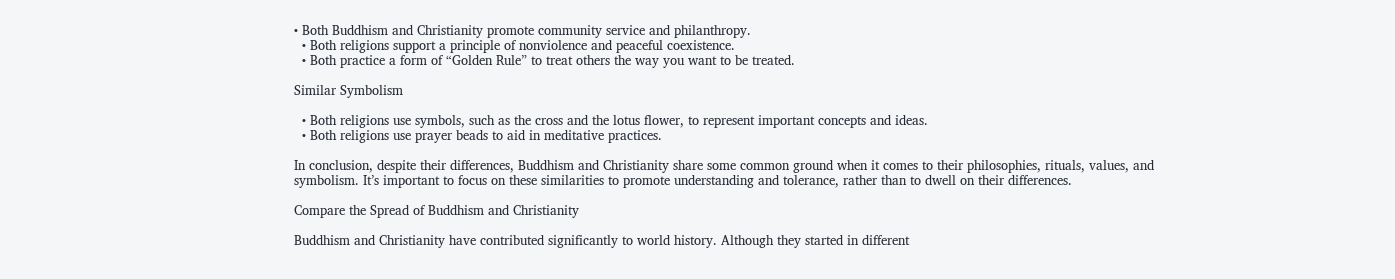• Both Buddhism and Christianity promote community service and philanthropy.
  • Both religions support a principle of nonviolence and peaceful coexistence.
  • Both practice a form of “Golden Rule” to treat others the way you want to be treated.

Similar Symbolism

  • Both religions use symbols, such as the cross and the lotus flower, to represent important concepts and ideas.
  • Both religions use prayer beads to aid in meditative practices.

In conclusion, despite their differences, Buddhism and Christianity share some common ground when it comes to their philosophies, rituals, values, and symbolism. It’s important to focus on these similarities to promote understanding and tolerance, rather than to dwell on their differences.

Compare the Spread of Buddhism and Christianity

Buddhism and Christianity have contributed significantly to world history. Although they started in different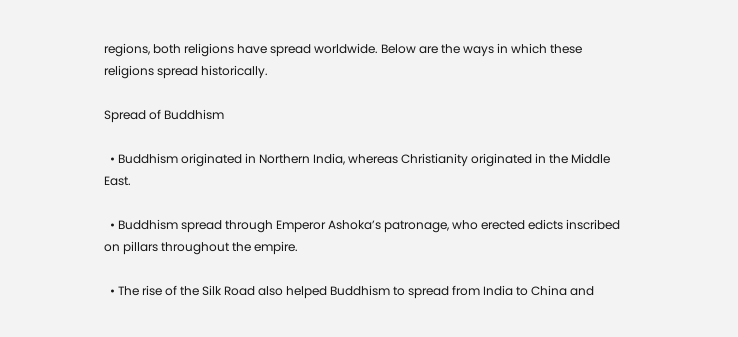regions, both religions have spread worldwide. Below are the ways in which these religions spread historically.

Spread of Buddhism

  • Buddhism originated in Northern India, whereas Christianity originated in the Middle East.

  • Buddhism spread through Emperor Ashoka’s patronage, who erected edicts inscribed on pillars throughout the empire.

  • The rise of the Silk Road also helped Buddhism to spread from India to China and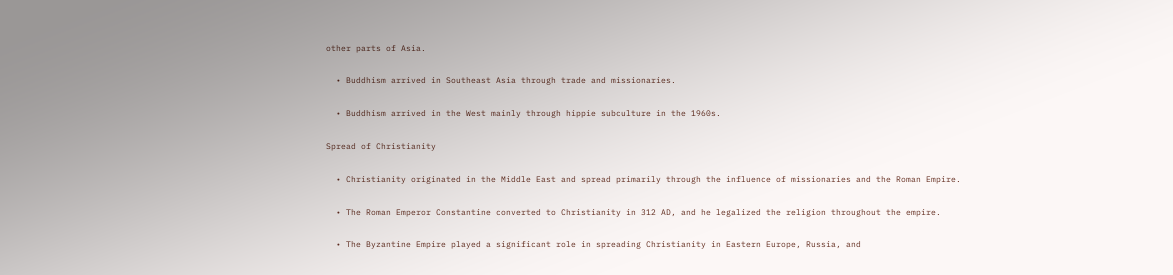other parts of Asia.

  • Buddhism arrived in Southeast Asia through trade and missionaries.

  • Buddhism arrived in the West mainly through hippie subculture in the 1960s.

Spread of Christianity

  • Christianity originated in the Middle East and spread primarily through the influence of missionaries and the Roman Empire.

  • The Roman Emperor Constantine converted to Christianity in 312 AD, and he legalized the religion throughout the empire.

  • The Byzantine Empire played a significant role in spreading Christianity in Eastern Europe, Russia, and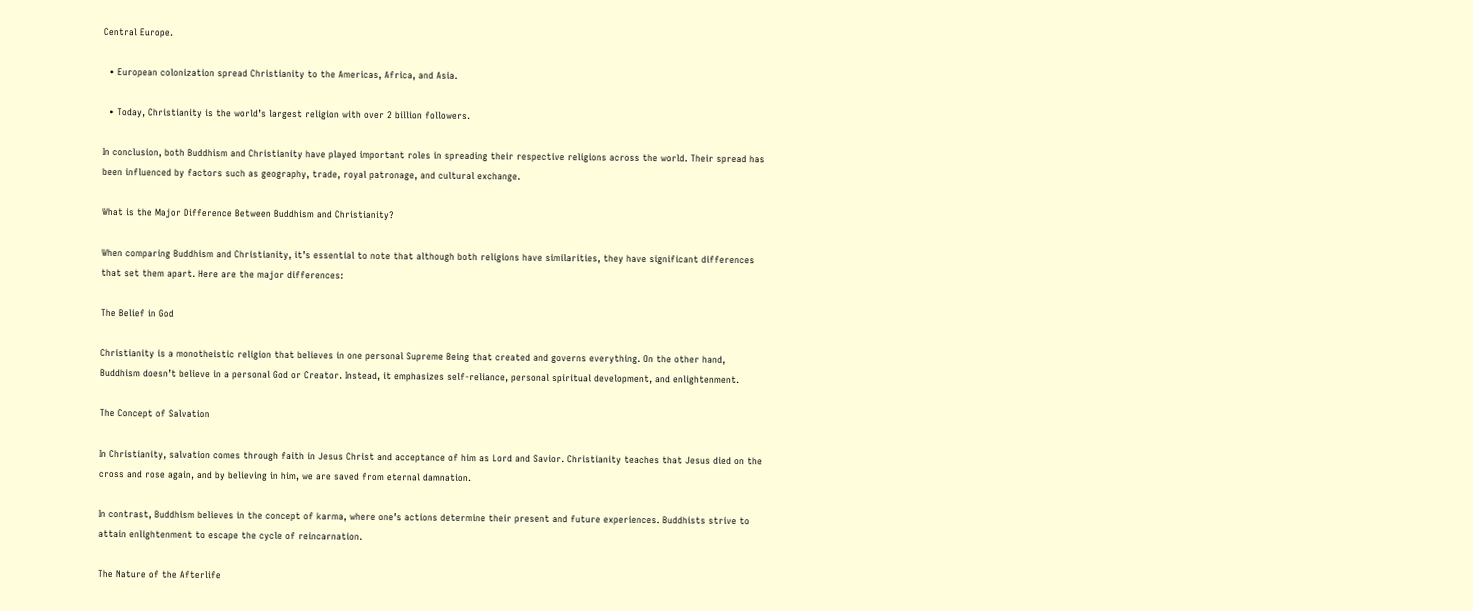Central Europe.

  • European colonization spread Christianity to the Americas, Africa, and Asia.

  • Today, Christianity is the world’s largest religion with over 2 billion followers.

In conclusion, both Buddhism and Christianity have played important roles in spreading their respective religions across the world. Their spread has been influenced by factors such as geography, trade, royal patronage, and cultural exchange.

What is the Major Difference Between Buddhism and Christianity?

When comparing Buddhism and Christianity, it’s essential to note that although both religions have similarities, they have significant differences that set them apart. Here are the major differences:

The Belief in God

Christianity is a monotheistic religion that believes in one personal Supreme Being that created and governs everything. On the other hand, Buddhism doesn’t believe in a personal God or Creator. Instead, it emphasizes self-reliance, personal spiritual development, and enlightenment.

The Concept of Salvation

In Christianity, salvation comes through faith in Jesus Christ and acceptance of him as Lord and Savior. Christianity teaches that Jesus died on the cross and rose again, and by believing in him, we are saved from eternal damnation.

In contrast, Buddhism believes in the concept of karma, where one’s actions determine their present and future experiences. Buddhists strive to attain enlightenment to escape the cycle of reincarnation.

The Nature of the Afterlife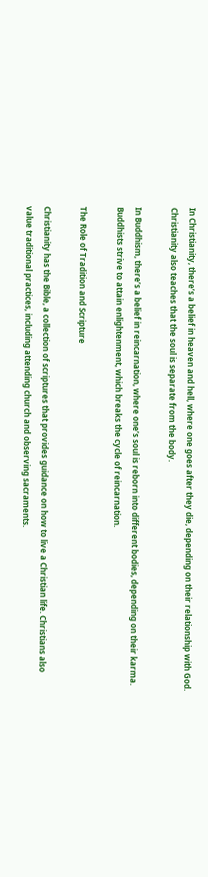In Christianity, there’s a belief in heaven and hell, where one goes after they die, depending on their relationship with God. Christianity also teaches that the soul is separate from the body.

In Buddhism, there’s a belief in reincarnation, where one’s soul is reborn into different bodies, depending on their karma. Buddhists strive to attain enlightenment, which breaks the cycle of reincarnation.

The Role of Tradition and Scripture

Christianity has the Bible, a collection of scriptures that provides guidance on how to live a Christian life. Christians also value traditional practices, including attending church and observing sacraments.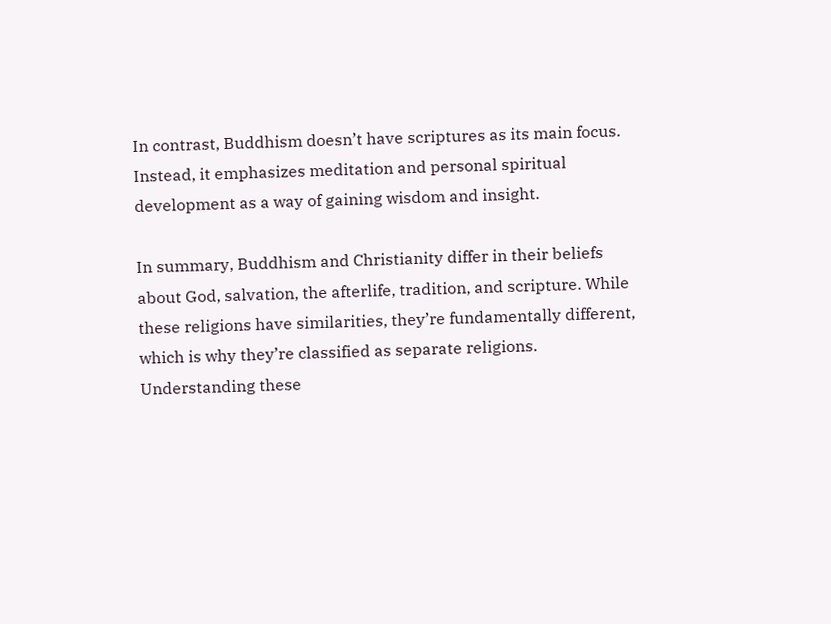In contrast, Buddhism doesn’t have scriptures as its main focus. Instead, it emphasizes meditation and personal spiritual development as a way of gaining wisdom and insight.

In summary, Buddhism and Christianity differ in their beliefs about God, salvation, the afterlife, tradition, and scripture. While these religions have similarities, they’re fundamentally different, which is why they’re classified as separate religions. Understanding these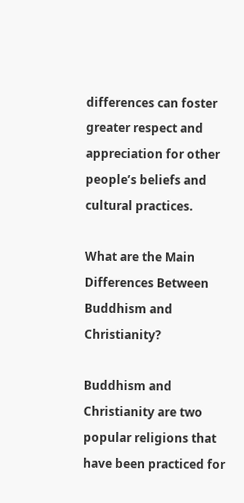differences can foster greater respect and appreciation for other people’s beliefs and cultural practices.

What are the Main Differences Between Buddhism and Christianity?

Buddhism and Christianity are two popular religions that have been practiced for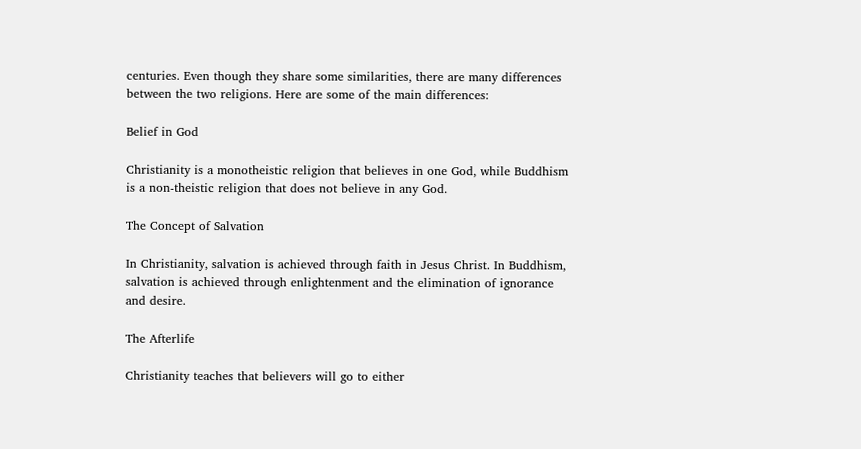centuries. Even though they share some similarities, there are many differences between the two religions. Here are some of the main differences:

Belief in God

Christianity is a monotheistic religion that believes in one God, while Buddhism is a non-theistic religion that does not believe in any God.

The Concept of Salvation

In Christianity, salvation is achieved through faith in Jesus Christ. In Buddhism, salvation is achieved through enlightenment and the elimination of ignorance and desire.

The Afterlife

Christianity teaches that believers will go to either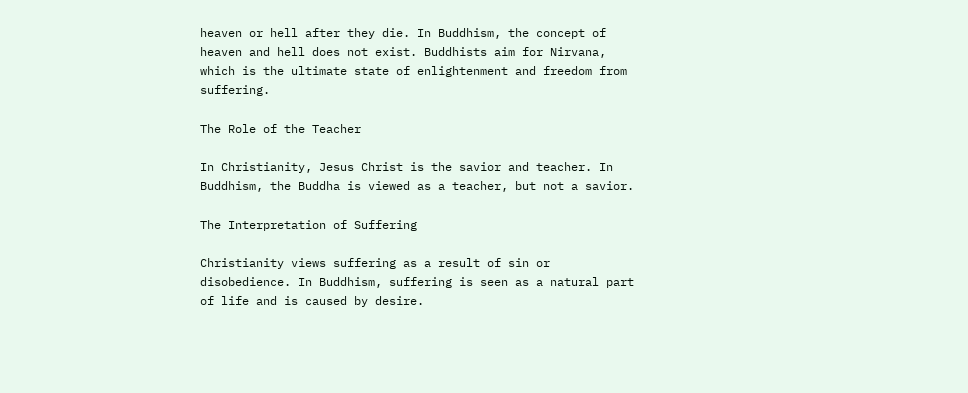heaven or hell after they die. In Buddhism, the concept of heaven and hell does not exist. Buddhists aim for Nirvana, which is the ultimate state of enlightenment and freedom from suffering.

The Role of the Teacher

In Christianity, Jesus Christ is the savior and teacher. In Buddhism, the Buddha is viewed as a teacher, but not a savior.

The Interpretation of Suffering

Christianity views suffering as a result of sin or disobedience. In Buddhism, suffering is seen as a natural part of life and is caused by desire.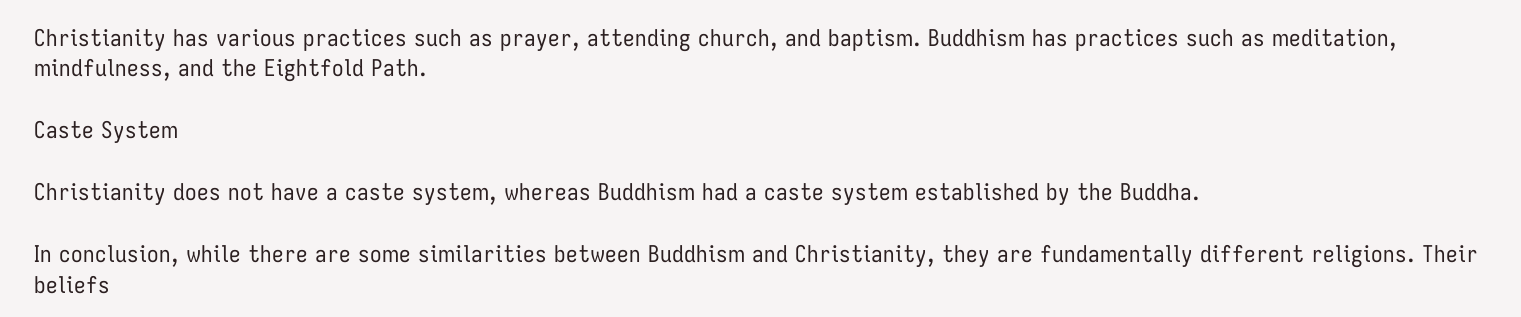Christianity has various practices such as prayer, attending church, and baptism. Buddhism has practices such as meditation, mindfulness, and the Eightfold Path.

Caste System

Christianity does not have a caste system, whereas Buddhism had a caste system established by the Buddha.

In conclusion, while there are some similarities between Buddhism and Christianity, they are fundamentally different religions. Their beliefs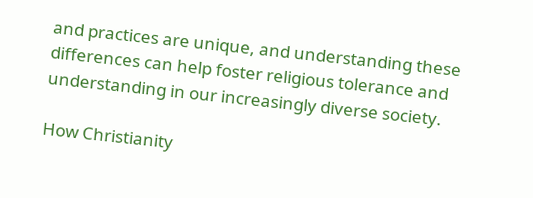and practices are unique, and understanding these differences can help foster religious tolerance and understanding in our increasingly diverse society.

How Christianity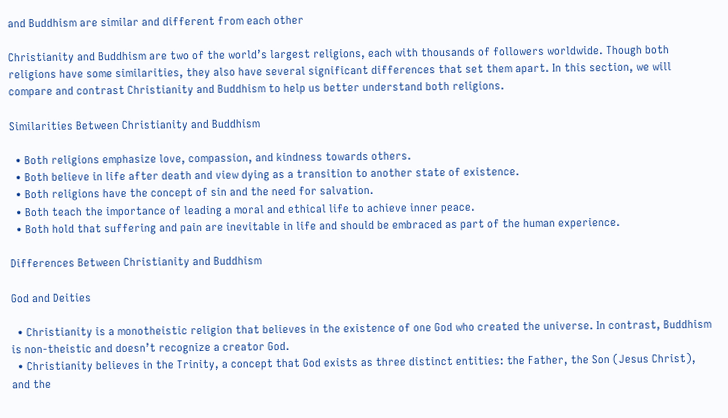and Buddhism are similar and different from each other

Christianity and Buddhism are two of the world’s largest religions, each with thousands of followers worldwide. Though both religions have some similarities, they also have several significant differences that set them apart. In this section, we will compare and contrast Christianity and Buddhism to help us better understand both religions.

Similarities Between Christianity and Buddhism

  • Both religions emphasize love, compassion, and kindness towards others.
  • Both believe in life after death and view dying as a transition to another state of existence.
  • Both religions have the concept of sin and the need for salvation.
  • Both teach the importance of leading a moral and ethical life to achieve inner peace.
  • Both hold that suffering and pain are inevitable in life and should be embraced as part of the human experience.

Differences Between Christianity and Buddhism

God and Deities

  • Christianity is a monotheistic religion that believes in the existence of one God who created the universe. In contrast, Buddhism is non-theistic and doesn’t recognize a creator God.
  • Christianity believes in the Trinity, a concept that God exists as three distinct entities: the Father, the Son (Jesus Christ), and the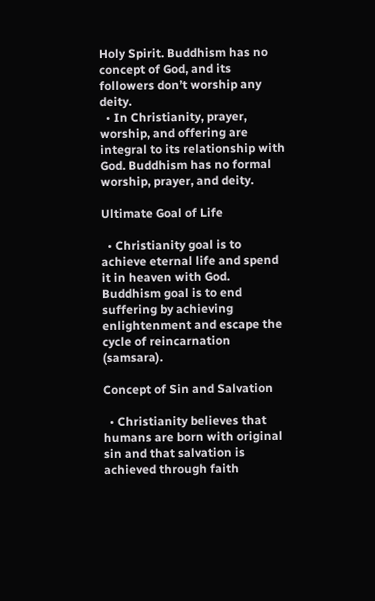Holy Spirit. Buddhism has no concept of God, and its followers don’t worship any deity.
  • In Christianity, prayer, worship, and offering are integral to its relationship with God. Buddhism has no formal worship, prayer, and deity.

Ultimate Goal of Life

  • Christianity goal is to achieve eternal life and spend it in heaven with God. Buddhism goal is to end suffering by achieving enlightenment and escape the cycle of reincarnation (samsara).

Concept of Sin and Salvation

  • Christianity believes that humans are born with original sin and that salvation is achieved through faith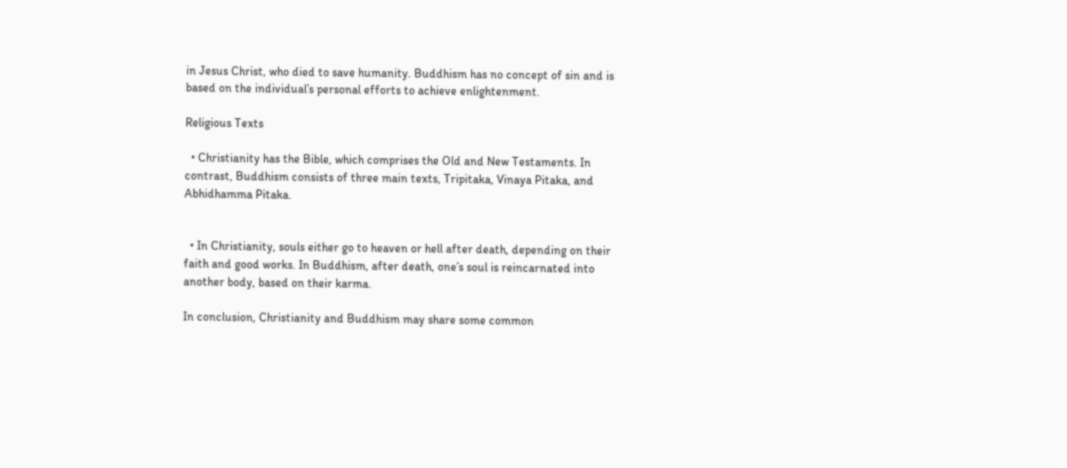in Jesus Christ, who died to save humanity. Buddhism has no concept of sin and is based on the individual’s personal efforts to achieve enlightenment.

Religious Texts

  • Christianity has the Bible, which comprises the Old and New Testaments. In contrast, Buddhism consists of three main texts, Tripitaka, Vinaya Pitaka, and Abhidhamma Pitaka.


  • In Christianity, souls either go to heaven or hell after death, depending on their faith and good works. In Buddhism, after death, one’s soul is reincarnated into another body, based on their karma.

In conclusion, Christianity and Buddhism may share some common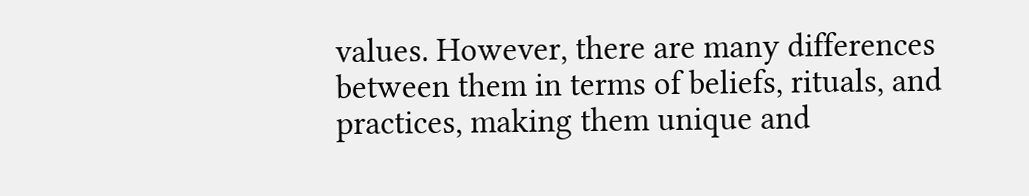values. However, there are many differences between them in terms of beliefs, rituals, and practices, making them unique and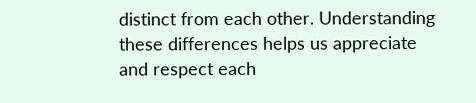distinct from each other. Understanding these differences helps us appreciate and respect each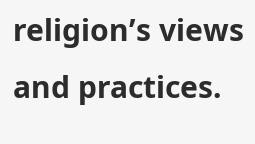religion’s views and practices.